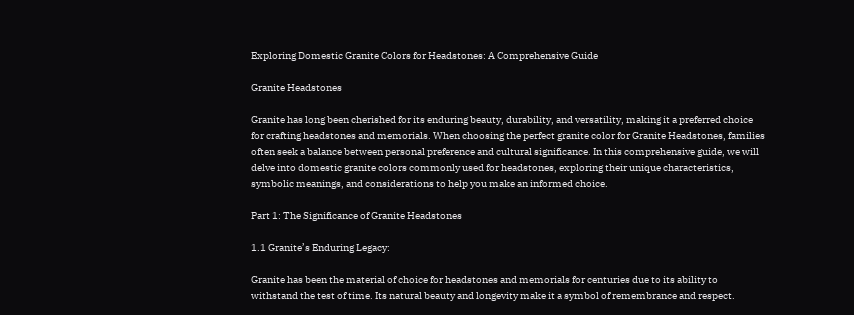Exploring Domestic Granite Colors for Headstones: A Comprehensive Guide

Granite Headstones

Granite has long been cherished for its enduring beauty, durability, and versatility, making it a preferred choice for crafting headstones and memorials. When choosing the perfect granite color for Granite Headstones, families often seek a balance between personal preference and cultural significance. In this comprehensive guide, we will delve into domestic granite colors commonly used for headstones, exploring their unique characteristics, symbolic meanings, and considerations to help you make an informed choice.

Part 1: The Significance of Granite Headstones

1.1 Granite’s Enduring Legacy:

Granite has been the material of choice for headstones and memorials for centuries due to its ability to withstand the test of time. Its natural beauty and longevity make it a symbol of remembrance and respect.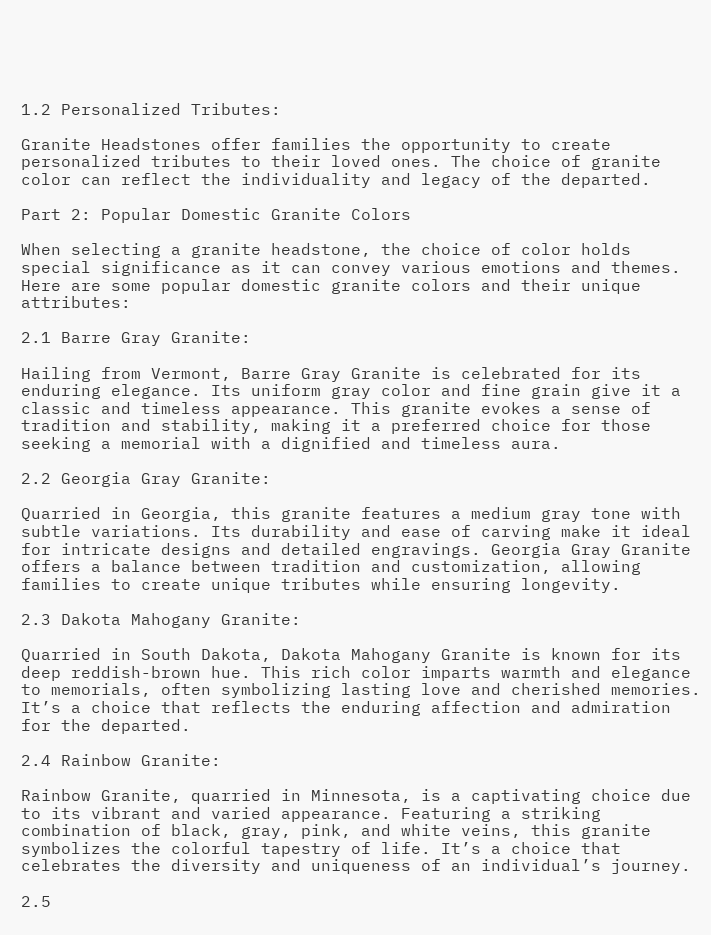1.2 Personalized Tributes:

Granite Headstones offer families the opportunity to create personalized tributes to their loved ones. The choice of granite color can reflect the individuality and legacy of the departed.

Part 2: Popular Domestic Granite Colors

When selecting a granite headstone, the choice of color holds special significance as it can convey various emotions and themes. Here are some popular domestic granite colors and their unique attributes:

2.1 Barre Gray Granite:

Hailing from Vermont, Barre Gray Granite is celebrated for its enduring elegance. Its uniform gray color and fine grain give it a classic and timeless appearance. This granite evokes a sense of tradition and stability, making it a preferred choice for those seeking a memorial with a dignified and timeless aura.

2.2 Georgia Gray Granite:

Quarried in Georgia, this granite features a medium gray tone with subtle variations. Its durability and ease of carving make it ideal for intricate designs and detailed engravings. Georgia Gray Granite offers a balance between tradition and customization, allowing families to create unique tributes while ensuring longevity.

2.3 Dakota Mahogany Granite:

Quarried in South Dakota, Dakota Mahogany Granite is known for its deep reddish-brown hue. This rich color imparts warmth and elegance to memorials, often symbolizing lasting love and cherished memories. It’s a choice that reflects the enduring affection and admiration for the departed.

2.4 Rainbow Granite:

Rainbow Granite, quarried in Minnesota, is a captivating choice due to its vibrant and varied appearance. Featuring a striking combination of black, gray, pink, and white veins, this granite symbolizes the colorful tapestry of life. It’s a choice that celebrates the diversity and uniqueness of an individual’s journey.

2.5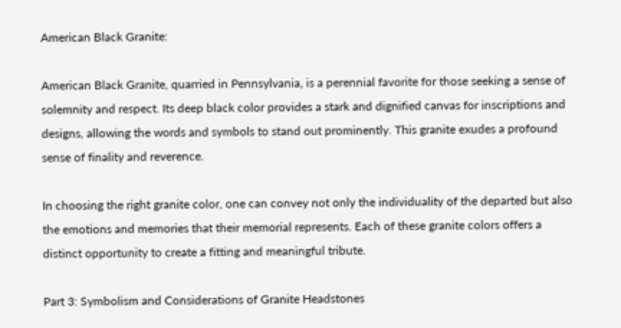American Black Granite:

American Black Granite, quarried in Pennsylvania, is a perennial favorite for those seeking a sense of solemnity and respect. Its deep black color provides a stark and dignified canvas for inscriptions and designs, allowing the words and symbols to stand out prominently. This granite exudes a profound sense of finality and reverence.

In choosing the right granite color, one can convey not only the individuality of the departed but also the emotions and memories that their memorial represents. Each of these granite colors offers a distinct opportunity to create a fitting and meaningful tribute.

Part 3: Symbolism and Considerations of Granite Headstones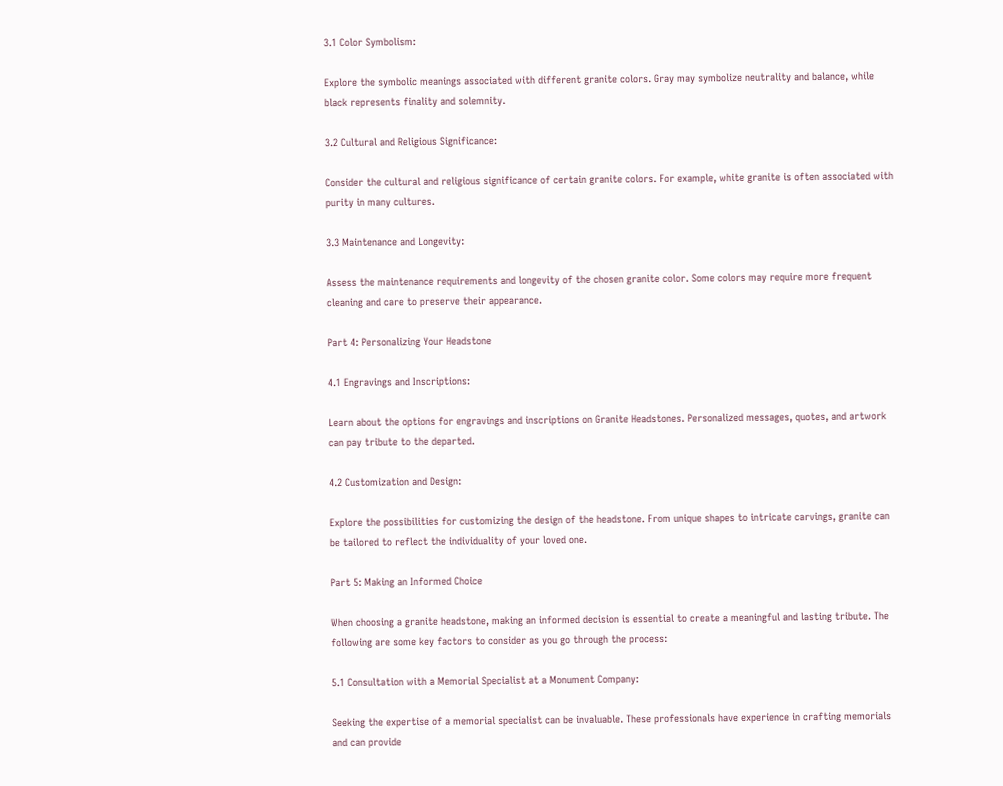3.1 Color Symbolism:

Explore the symbolic meanings associated with different granite colors. Gray may symbolize neutrality and balance, while black represents finality and solemnity.

3.2 Cultural and Religious Significance:

Consider the cultural and religious significance of certain granite colors. For example, white granite is often associated with purity in many cultures.

3.3 Maintenance and Longevity:

Assess the maintenance requirements and longevity of the chosen granite color. Some colors may require more frequent cleaning and care to preserve their appearance.

Part 4: Personalizing Your Headstone

4.1 Engravings and Inscriptions:

Learn about the options for engravings and inscriptions on Granite Headstones. Personalized messages, quotes, and artwork can pay tribute to the departed.

4.2 Customization and Design:

Explore the possibilities for customizing the design of the headstone. From unique shapes to intricate carvings, granite can be tailored to reflect the individuality of your loved one.

Part 5: Making an Informed Choice

When choosing a granite headstone, making an informed decision is essential to create a meaningful and lasting tribute. The following are some key factors to consider as you go through the process:

5.1 Consultation with a Memorial Specialist at a Monument Company:

Seeking the expertise of a memorial specialist can be invaluable. These professionals have experience in crafting memorials and can provide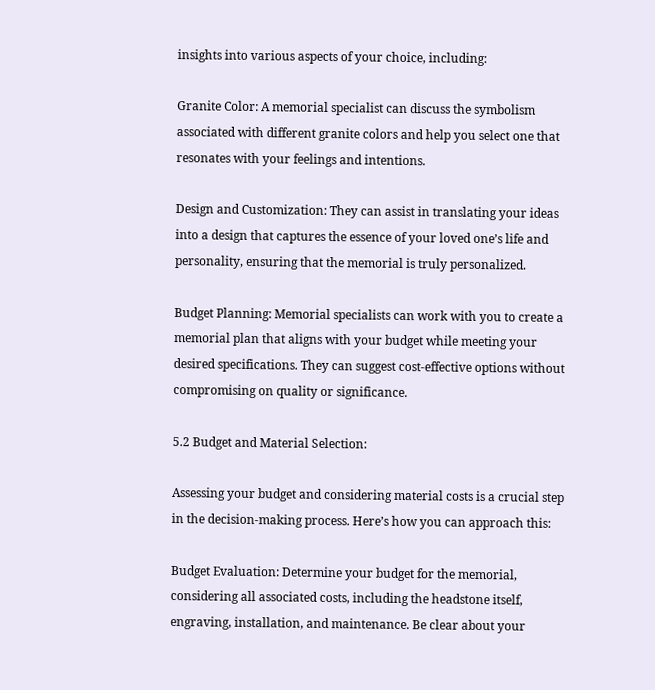insights into various aspects of your choice, including:

Granite Color: A memorial specialist can discuss the symbolism associated with different granite colors and help you select one that resonates with your feelings and intentions.

Design and Customization: They can assist in translating your ideas into a design that captures the essence of your loved one’s life and personality, ensuring that the memorial is truly personalized.

Budget Planning: Memorial specialists can work with you to create a memorial plan that aligns with your budget while meeting your desired specifications. They can suggest cost-effective options without compromising on quality or significance.

5.2 Budget and Material Selection:

Assessing your budget and considering material costs is a crucial step in the decision-making process. Here’s how you can approach this:

Budget Evaluation: Determine your budget for the memorial, considering all associated costs, including the headstone itself, engraving, installation, and maintenance. Be clear about your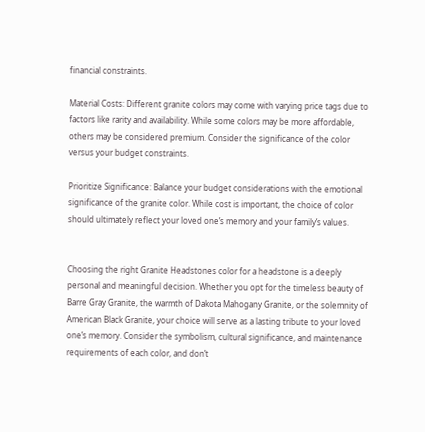financial constraints.

Material Costs: Different granite colors may come with varying price tags due to factors like rarity and availability. While some colors may be more affordable, others may be considered premium. Consider the significance of the color versus your budget constraints.

Prioritize Significance: Balance your budget considerations with the emotional significance of the granite color. While cost is important, the choice of color should ultimately reflect your loved one’s memory and your family’s values.


Choosing the right Granite Headstones color for a headstone is a deeply personal and meaningful decision. Whether you opt for the timeless beauty of Barre Gray Granite, the warmth of Dakota Mahogany Granite, or the solemnity of American Black Granite, your choice will serve as a lasting tribute to your loved one’s memory. Consider the symbolism, cultural significance, and maintenance requirements of each color, and don’t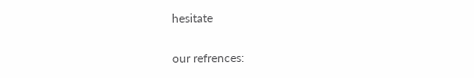hesitate

our refrences: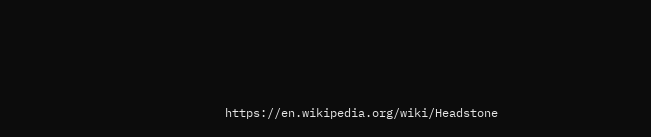https://en.wikipedia.org/wiki/Headstone